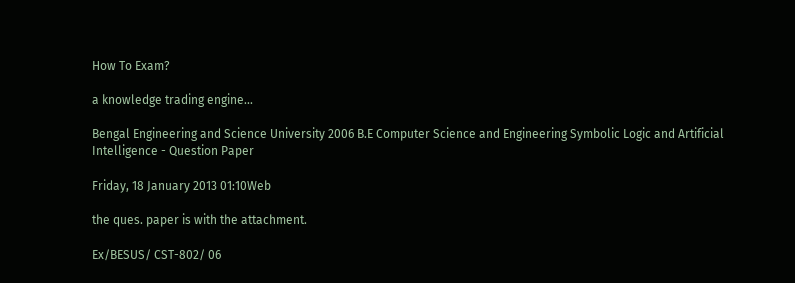How To Exam?

a knowledge trading engine...

Bengal Engineering and Science University 2006 B.E Computer Science and Engineering Symbolic Logic and Artificial Intelligence - Question Paper

Friday, 18 January 2013 01:10Web

the ques. paper is with the attachment.

Ex/BESUS/ CST-802/ 06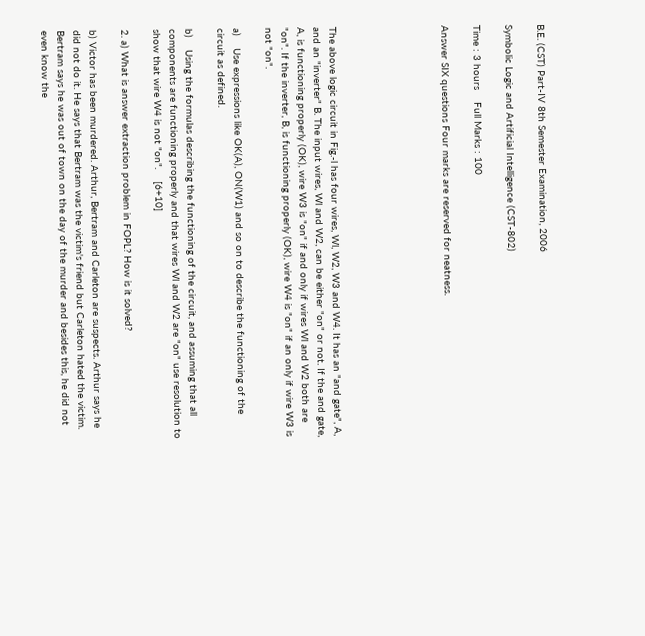B.E. (CST) Part-IV 8th Semester Examination, 2006

Symbolic Logic and Artificial Intelligence (CST-802)

Time : 3 hours    Full Marks : 100

Answer SIX questions Four marks are reserved for neatness.






The above logic circuit in Fig.-l has four wires, Wl, W2, W3 and W4. It has an "and gate", A, and an "inverter" B. The input wires, Wl and W2, can be either "on" or not. If the and gate, A, is functioning properly (OK), wire W3 is "on" if and only if wires Wl and W2 both are "on". If the inverter, B, is functioning properly (OK), wire W4 is "on" if an only if wire W3 is not "on".

a)    Use expressions like OK(A), ON(W1) and so on to describe the functioning of the circuit as defined.

b)    Using the formulas describing the functioning of the circuit, and assuming that all components are functioning properly and that wires Wl and W2 are "on" use resolution to show that wire W4 is not "on".    [6+10]

2. a) What is answer extraction problem in FOPL? How is it solved?

b) Victor has been murdered. Arthur, Bertram and Carleton are suspects. Arthur says he did not do it. He says that Bertram was the victim's friend but Carleton hated the victim. Bertram says he was out of town on the day of the murder and besides this, he did not even know the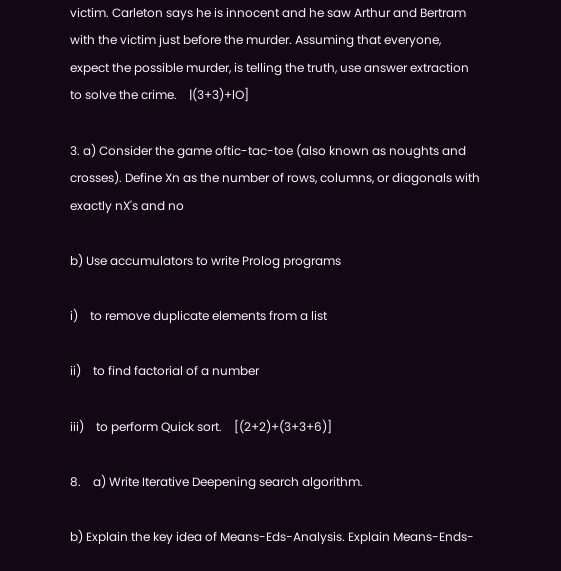victim. Carleton says he is innocent and he saw Arthur and Bertram with the victim just before the murder. Assuming that everyone, expect the possible murder, is telling the truth, use answer extraction to solve the crime.    |(3+3)+lO]

3. a) Consider the game oftic-tac-toe (also known as noughts and crosses). Define Xn as the number of rows, columns, or diagonals with exactly nX's and no

b) Use accumulators to write Prolog programs

i)    to remove duplicate elements from a list

ii)    to find factorial of a number

iii)    to perform Quick sort.    [(2+2)+(3+3+6)]

8.    a) Write Iterative Deepening search algorithm.

b) Explain the key idea of Means-Eds-Analysis. Explain Means-Ends-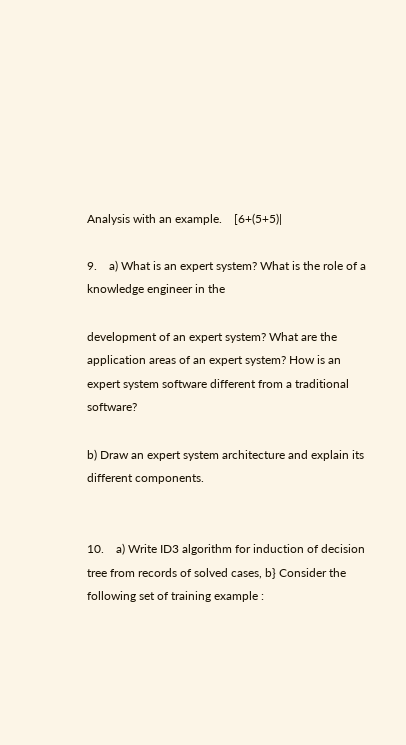Analysis with an example.    [6+(5+5)|

9.    a) What is an expert system? What is the role of a knowledge engineer in the

development of an expert system? What are the application areas of an expert system? How is an expert system software different from a traditional software?

b) Draw an expert system architecture and explain its different components.


10.    a) Write ID3 algorithm for induction of decision tree from records of solved cases, b} Consider the following set of training example :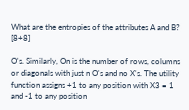What are the entropies of the attributes A and B?    [8+8]

O's. Similarly, On is the number of rows, columns or diagonals with just n O's and no X's. The utility function assigns +1 to any position with X3 = 1 and -1 to any position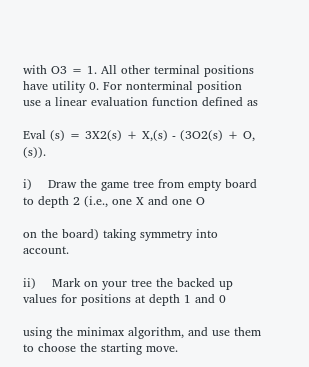with O3 = 1. All other terminal positions have utility 0. For nonterminal position use a linear evaluation function defined as

Eval (s) = 3X2(s) + X,(s) - (3O2(s) + O, (s)).

i)    Draw the game tree from empty board to depth 2 (i.e., one X and one O

on the board) taking symmetry into account.

ii)    Mark on your tree the backed up values for positions at depth 1 and 0

using the minimax algorithm, and use them to choose the starting move.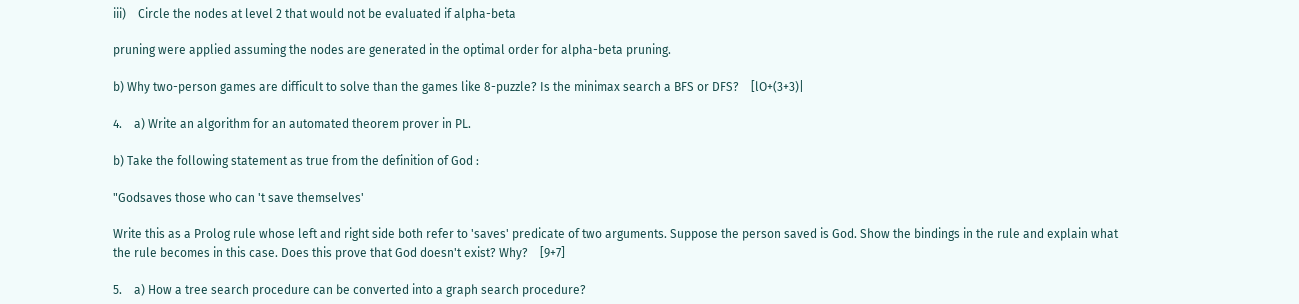iii)    Circle the nodes at level 2 that would not be evaluated if alpha-beta

pruning were applied assuming the nodes are generated in the optimal order for alpha-beta pruning.

b) Why two-person games are difficult to solve than the games like 8-puzzle? Is the minimax search a BFS or DFS?    [lO+(3+3)|

4.    a) Write an algorithm for an automated theorem prover in PL.

b) Take the following statement as true from the definition of God :

"Godsaves those who can 't save themselves'

Write this as a Prolog rule whose left and right side both refer to 'saves' predicate of two arguments. Suppose the person saved is God. Show the bindings in the rule and explain what the rule becomes in this case. Does this prove that God doesn't exist? Why?    [9+7]

5.    a) How a tree search procedure can be converted into a graph search procedure?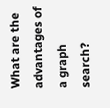What are the advantages of a graph search?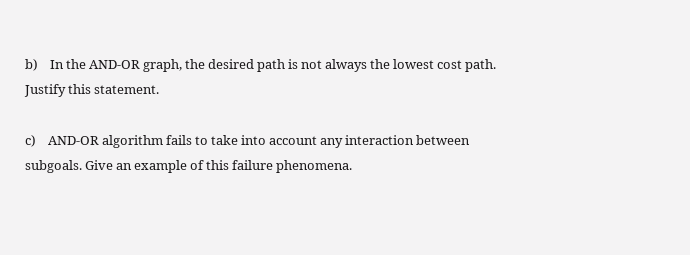b)    In the AND-OR graph, the desired path is not always the lowest cost path. Justify this statement.

c)    AND-OR algorithm fails to take into account any interaction between subgoals. Give an example of this failure phenomena.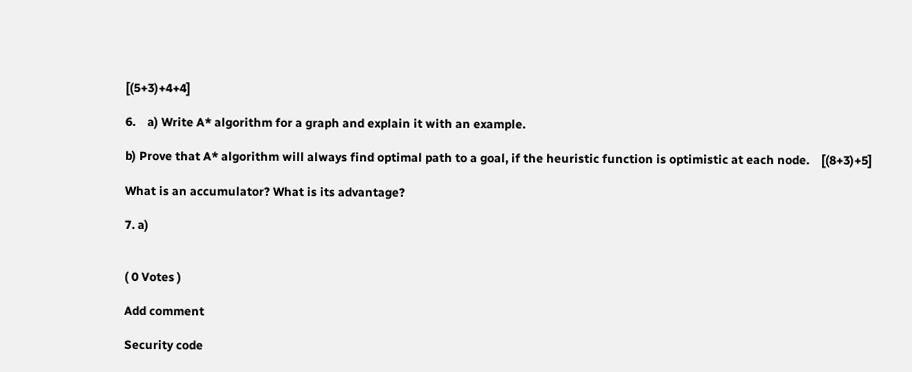[(5+3)+4+4]

6.    a) Write A* algorithm for a graph and explain it with an example.

b) Prove that A* algorithm will always find optimal path to a goal, if the heuristic function is optimistic at each node.    [(8+3)+5]

What is an accumulator? What is its advantage?

7. a)


( 0 Votes )

Add comment

Security code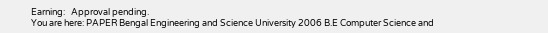Earning:   Approval pending.
You are here: PAPER Bengal Engineering and Science University 2006 B.E Computer Science and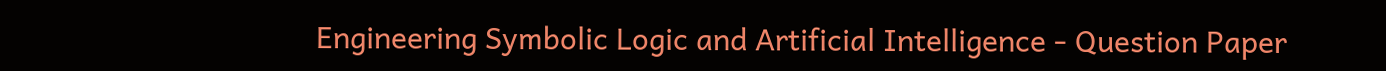Engineering Symbolic Logic and Artificial Intelligence - Question Paper